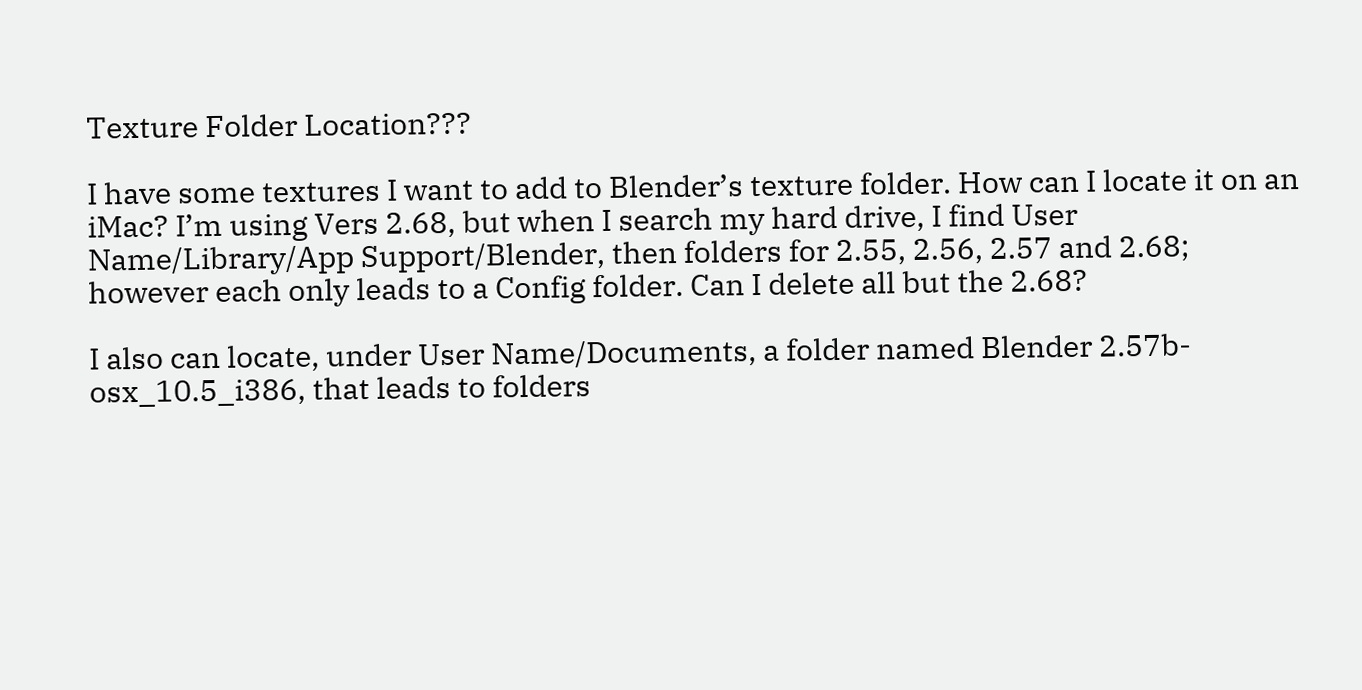Texture Folder Location???

I have some textures I want to add to Blender’s texture folder. How can I locate it on an iMac? I’m using Vers 2.68, but when I search my hard drive, I find User Name/Library/App Support/Blender, then folders for 2.55, 2.56, 2.57 and 2.68; however each only leads to a Config folder. Can I delete all but the 2.68?

I also can locate, under User Name/Documents, a folder named Blender 2.57b-osx_10.5_i386, that leads to folders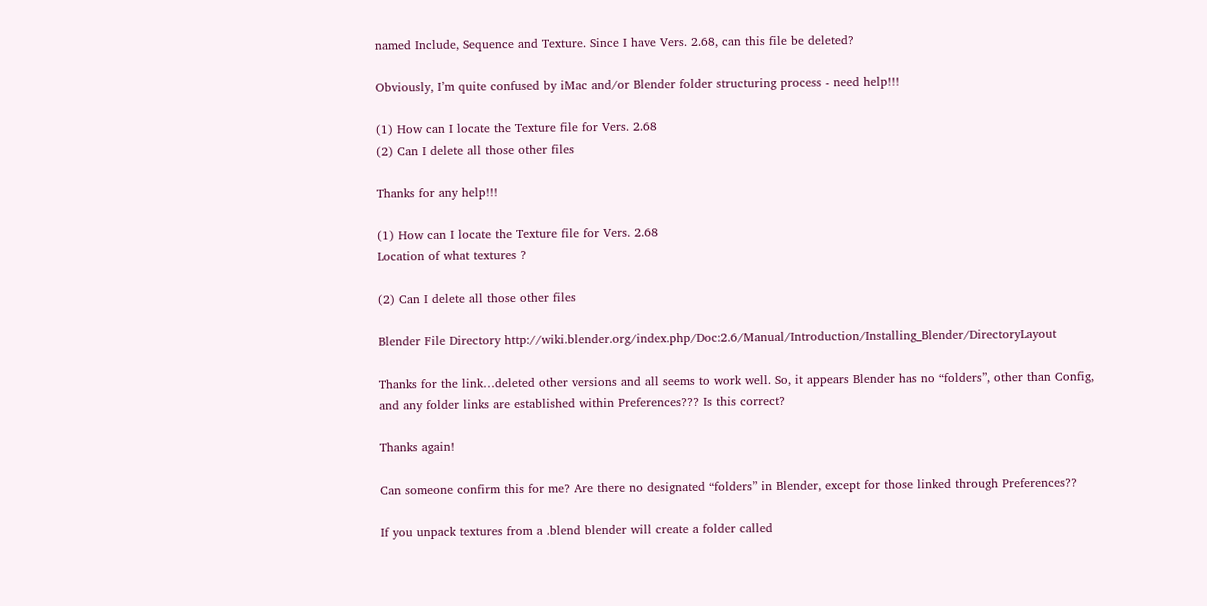named Include, Sequence and Texture. Since I have Vers. 2.68, can this file be deleted?

Obviously, I’m quite confused by iMac and/or Blender folder structuring process - need help!!!

(1) How can I locate the Texture file for Vers. 2.68
(2) Can I delete all those other files

Thanks for any help!!!

(1) How can I locate the Texture file for Vers. 2.68
Location of what textures ?

(2) Can I delete all those other files

Blender File Directory http://wiki.blender.org/index.php/Doc:2.6/Manual/Introduction/Installing_Blender/DirectoryLayout

Thanks for the link…deleted other versions and all seems to work well. So, it appears Blender has no “folders”, other than Config, and any folder links are established within Preferences??? Is this correct?

Thanks again!

Can someone confirm this for me? Are there no designated “folders” in Blender, except for those linked through Preferences??

If you unpack textures from a .blend blender will create a folder called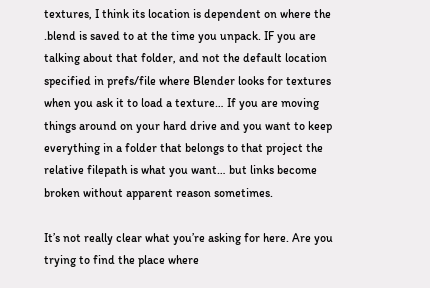textures, I think its location is dependent on where the .blend is saved to at the time you unpack. IF you are talking about that folder, and not the default location specified in prefs/file where Blender looks for textures when you ask it to load a texture… If you are moving things around on your hard drive and you want to keep everything in a folder that belongs to that project the relative filepath is what you want… but links become broken without apparent reason sometimes.

It’s not really clear what you’re asking for here. Are you trying to find the place where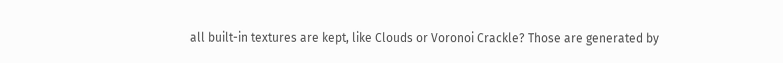all built-in textures are kept, like Clouds or Voronoi Crackle? Those are generated by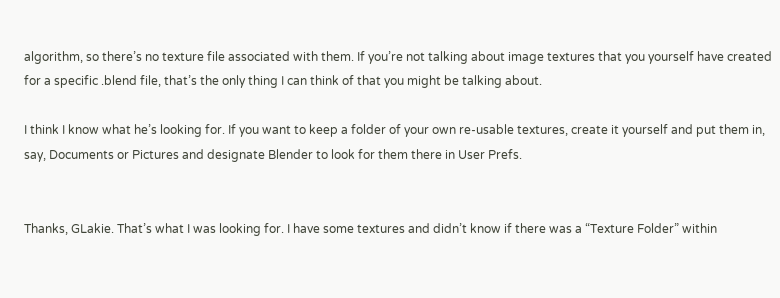algorithm, so there’s no texture file associated with them. If you’re not talking about image textures that you yourself have created for a specific .blend file, that’s the only thing I can think of that you might be talking about.

I think I know what he’s looking for. If you want to keep a folder of your own re-usable textures, create it yourself and put them in, say, Documents or Pictures and designate Blender to look for them there in User Prefs.


Thanks, GLakie. That’s what I was looking for. I have some textures and didn’t know if there was a “Texture Folder” within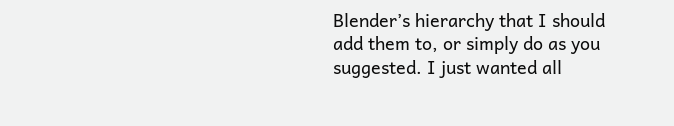Blender’s hierarchy that I should add them to, or simply do as you suggested. I just wanted all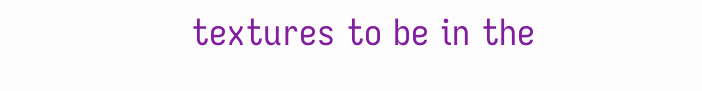textures to be in the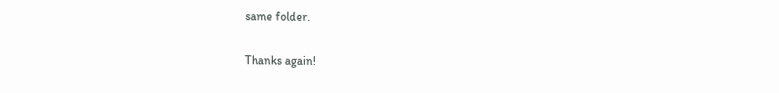same folder.

Thanks again!